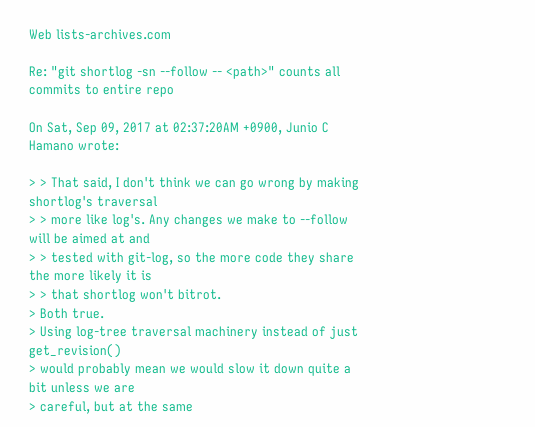Web lists-archives.com

Re: "git shortlog -sn --follow -- <path>" counts all commits to entire repo

On Sat, Sep 09, 2017 at 02:37:20AM +0900, Junio C Hamano wrote:

> > That said, I don't think we can go wrong by making shortlog's traversal
> > more like log's. Any changes we make to --follow will be aimed at and
> > tested with git-log, so the more code they share the more likely it is
> > that shortlog won't bitrot.
> Both true.
> Using log-tree traversal machinery instead of just get_revision()
> would probably mean we would slow it down quite a bit unless we are
> careful, but at the same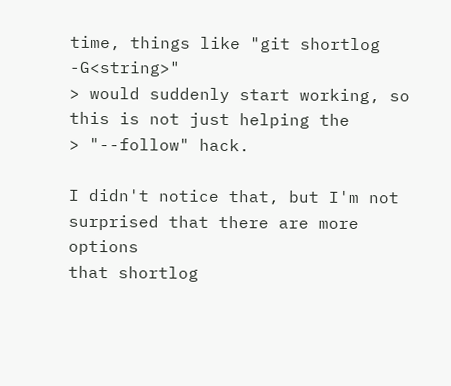time, things like "git shortlog -G<string>"
> would suddenly start working, so this is not just helping the
> "--follow" hack.

I didn't notice that, but I'm not surprised that there are more options
that shortlog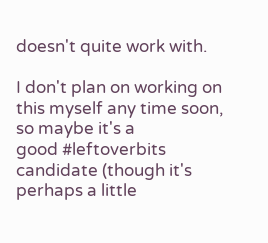doesn't quite work with.

I don't plan on working on this myself any time soon, so maybe it's a
good #leftoverbits candidate (though it's perhaps a little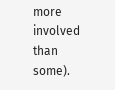more involved
than some).